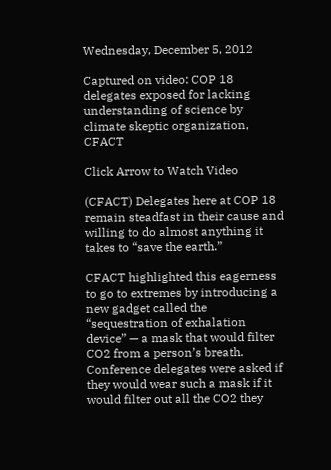Wednesday, December 5, 2012

Captured on video: COP 18 delegates exposed for lacking understanding of science by climate skeptic organization, CFACT

Click Arrow to Watch Video

(CFACT) Delegates here at COP 18 remain steadfast in their cause and willing to do almost anything it takes to “save the earth.”

CFACT highlighted this eagerness to go to extremes by introducing a new gadget called the “sequestration of exhalation device” — a mask that would filter CO2 from a person’s breath. Conference delegates were asked if they would wear such a mask if it would filter out all the CO2 they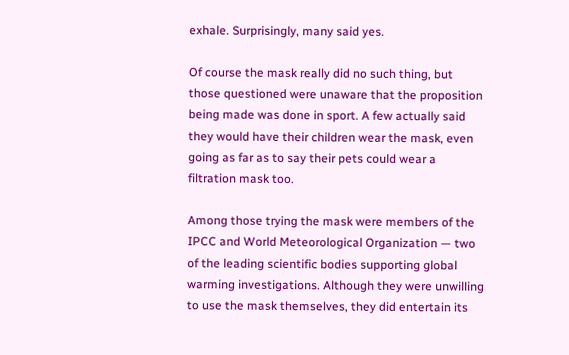exhale. Surprisingly, many said yes.

Of course the mask really did no such thing, but those questioned were unaware that the proposition being made was done in sport. A few actually said they would have their children wear the mask, even going as far as to say their pets could wear a filtration mask too.

Among those trying the mask were members of the IPCC and World Meteorological Organization — two of the leading scientific bodies supporting global warming investigations. Although they were unwilling to use the mask themselves, they did entertain its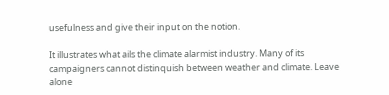usefulness and give their input on the notion.

It illustrates what ails the climate alarmist industry. Many of its campaigners cannot distinquish between weather and climate. Leave alone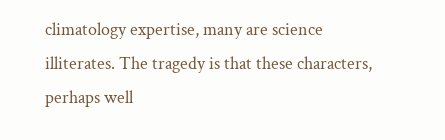climatology expertise, many are science illiterates. The tragedy is that these characters, perhaps well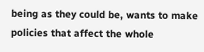being as they could be, wants to make policies that affect the whole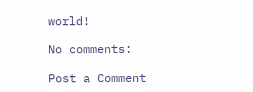world!

No comments:

Post a Comment